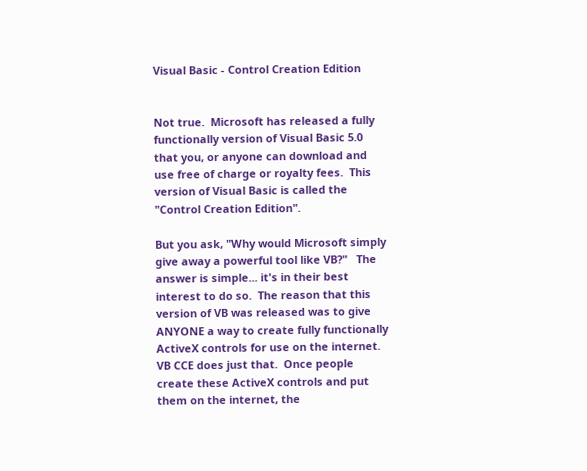Visual Basic - Control Creation Edition


Not true.  Microsoft has released a fully functionally version of Visual Basic 5.0 that you, or anyone can download and use free of charge or royalty fees.  This version of Visual Basic is called the "Control Creation Edition".

But you ask, "Why would Microsoft simply give away a powerful tool like VB?"   The answer is simple... it's in their best interest to do so.  The reason that this version of VB was released was to give ANYONE a way to create fully functionally ActiveX controls for use on the internet.  VB CCE does just that.  Once people create these ActiveX controls and put them on the internet, the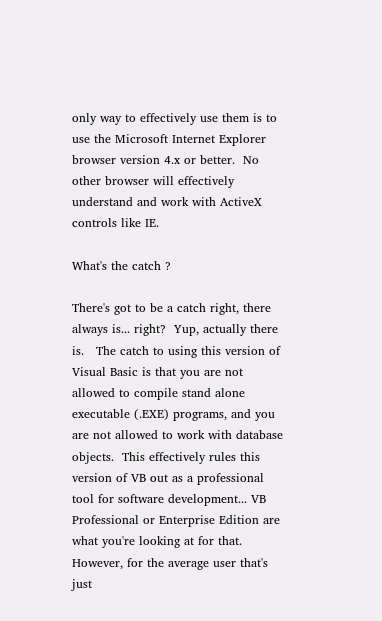only way to effectively use them is to use the Microsoft Internet Explorer browser version 4.x or better.  No other browser will effectively understand and work with ActiveX controls like IE.

What's the catch ?

There's got to be a catch right, there always is... right?  Yup, actually there is.   The catch to using this version of Visual Basic is that you are not allowed to compile stand alone executable (.EXE) programs, and you are not allowed to work with database objects.  This effectively rules this version of VB out as a professional tool for software development... VB Professional or Enterprise Edition are what you're looking at for that.  However, for the average user that's just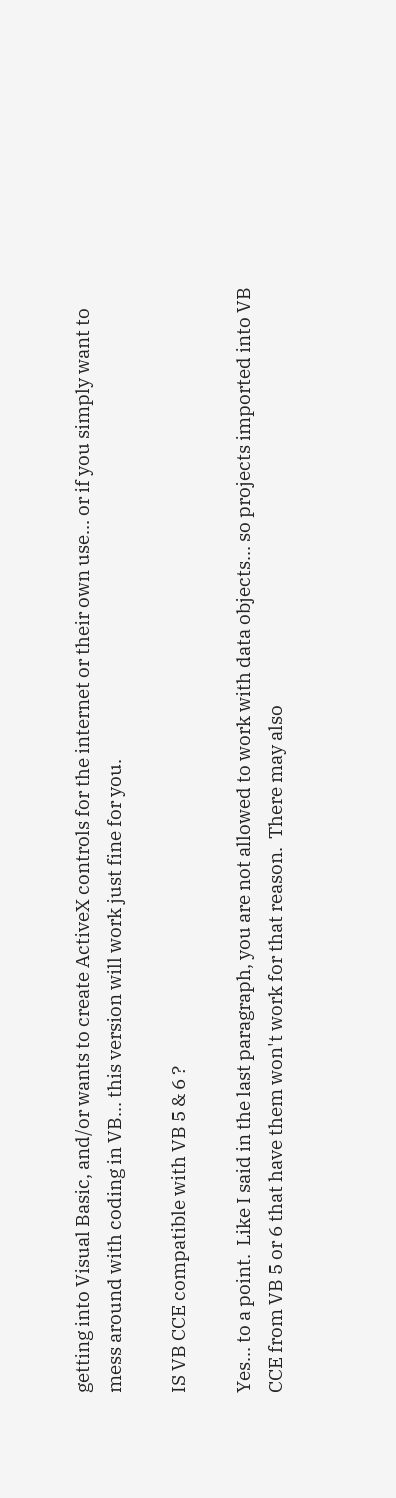getting into Visual Basic, and/or wants to create ActiveX controls for the internet or their own use... or if you simply want to mess around with coding in VB... this version will work just fine for you.

IS VB CCE compatible with VB 5 & 6 ?

Yes... to a point.  Like I said in the last paragraph, you are not allowed to work with data objects... so projects imported into VB CCE from VB 5 or 6 that have them won't work for that reason.  There may also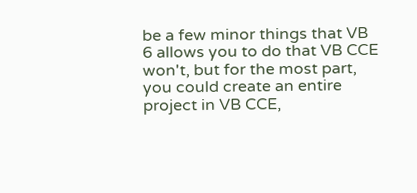be a few minor things that VB 6 allows you to do that VB CCE won't, but for the most part, you could create an entire project in VB CCE,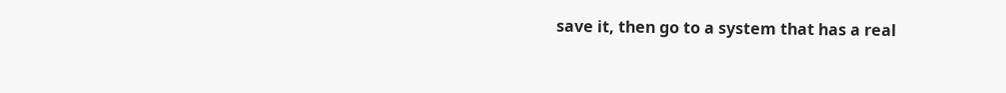save it, then go to a system that has a real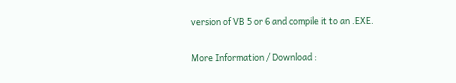version of VB 5 or 6 and compile it to an .EXE.

More Information / Download :